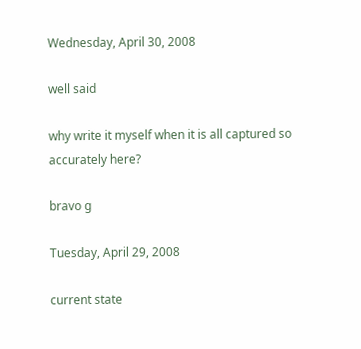Wednesday, April 30, 2008

well said

why write it myself when it is all captured so accurately here?

bravo g

Tuesday, April 29, 2008

current state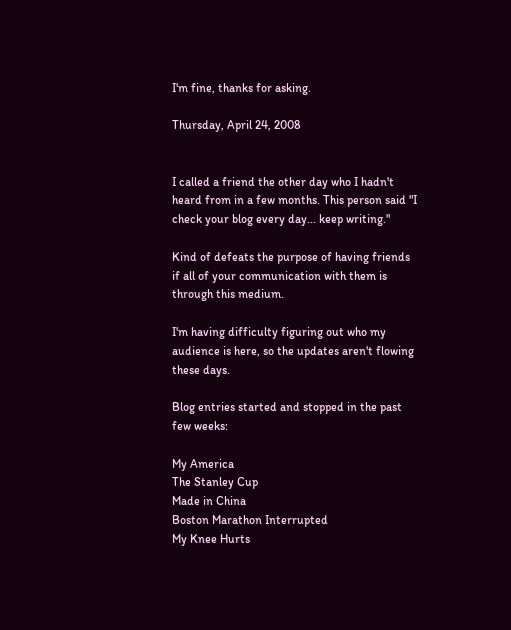I'm fine, thanks for asking.

Thursday, April 24, 2008


I called a friend the other day who I hadn't heard from in a few months. This person said "I check your blog every day... keep writing."

Kind of defeats the purpose of having friends if all of your communication with them is through this medium.

I'm having difficulty figuring out who my audience is here, so the updates aren't flowing these days.

Blog entries started and stopped in the past few weeks:

My America
The Stanley Cup
Made in China
Boston Marathon Interrupted
My Knee Hurts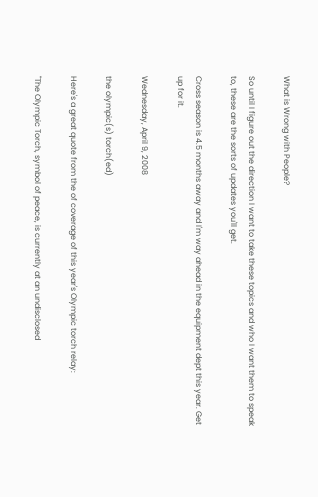What is Wrong with People?

So until I figure out the direction I want to take these topics and who I want them to speak to, these are the sorts of updates you'll get.

Cross season is 4.5 months away and I'm way ahead in the equipment dept this year. Get up for it.

Wednesday, April 9, 2008

the olympic(s) torch(ed)

Here's a great quote from the of coverage of this year's Olympic torch relay:

"The Olympic Torch, symbol of peace, is currently at an undisclosed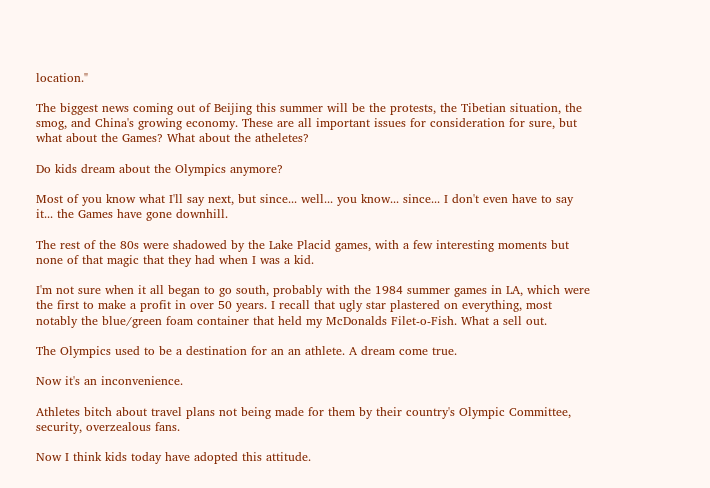location."

The biggest news coming out of Beijing this summer will be the protests, the Tibetian situation, the smog, and China's growing economy. These are all important issues for consideration for sure, but what about the Games? What about the atheletes?

Do kids dream about the Olympics anymore?

Most of you know what I'll say next, but since... well... you know... since... I don't even have to say it... the Games have gone downhill.

The rest of the 80s were shadowed by the Lake Placid games, with a few interesting moments but none of that magic that they had when I was a kid.

I'm not sure when it all began to go south, probably with the 1984 summer games in LA, which were the first to make a profit in over 50 years. I recall that ugly star plastered on everything, most notably the blue/green foam container that held my McDonalds Filet-o-Fish. What a sell out.

The Olympics used to be a destination for an an athlete. A dream come true.

Now it's an inconvenience.

Athletes bitch about travel plans not being made for them by their country's Olympic Committee, security, overzealous fans.

Now I think kids today have adopted this attitude.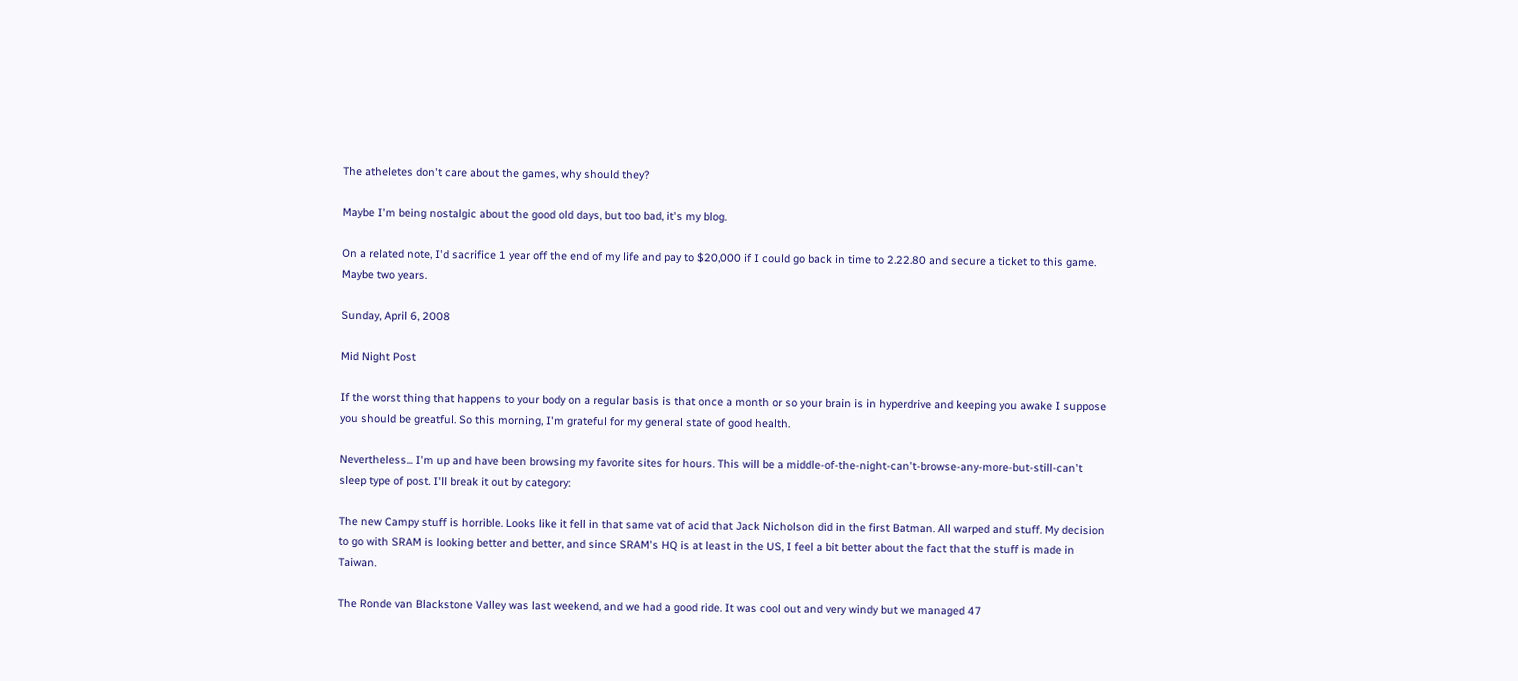The atheletes don't care about the games, why should they?

Maybe I'm being nostalgic about the good old days, but too bad, it's my blog.

On a related note, I'd sacrifice 1 year off the end of my life and pay to $20,000 if I could go back in time to 2.22.80 and secure a ticket to this game. Maybe two years.

Sunday, April 6, 2008

Mid Night Post

If the worst thing that happens to your body on a regular basis is that once a month or so your brain is in hyperdrive and keeping you awake I suppose you should be greatful. So this morning, I'm grateful for my general state of good health.

Nevertheless... I'm up and have been browsing my favorite sites for hours. This will be a middle-of-the-night-can't-browse-any-more-but-still-can't sleep type of post. I'll break it out by category:

The new Campy stuff is horrible. Looks like it fell in that same vat of acid that Jack Nicholson did in the first Batman. All warped and stuff. My decision to go with SRAM is looking better and better, and since SRAM's HQ is at least in the US, I feel a bit better about the fact that the stuff is made in Taiwan.

The Ronde van Blackstone Valley was last weekend, and we had a good ride. It was cool out and very windy but we managed 47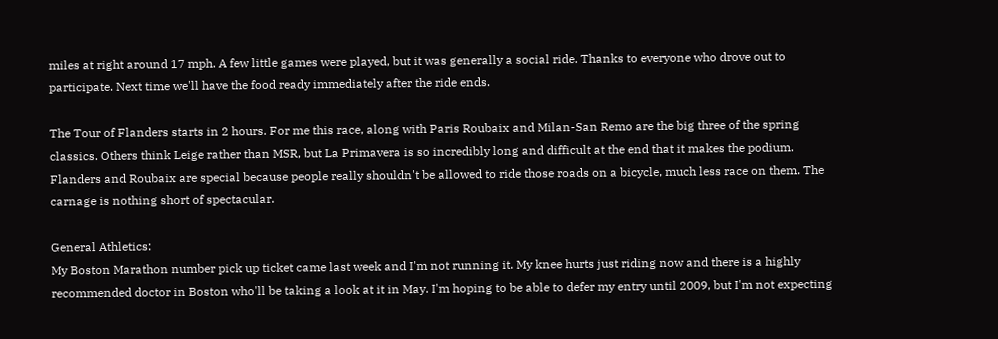miles at right around 17 mph. A few little games were played, but it was generally a social ride. Thanks to everyone who drove out to participate. Next time we'll have the food ready immediately after the ride ends.

The Tour of Flanders starts in 2 hours. For me this race, along with Paris Roubaix and Milan-San Remo are the big three of the spring classics. Others think Leige rather than MSR, but La Primavera is so incredibly long and difficult at the end that it makes the podium. Flanders and Roubaix are special because people really shouldn't be allowed to ride those roads on a bicycle, much less race on them. The carnage is nothing short of spectacular.

General Athletics:
My Boston Marathon number pick up ticket came last week and I'm not running it. My knee hurts just riding now and there is a highly recommended doctor in Boston who'll be taking a look at it in May. I'm hoping to be able to defer my entry until 2009, but I'm not expecting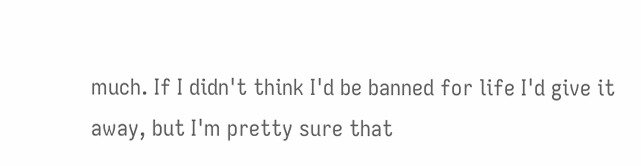much. If I didn't think I'd be banned for life I'd give it away, but I'm pretty sure that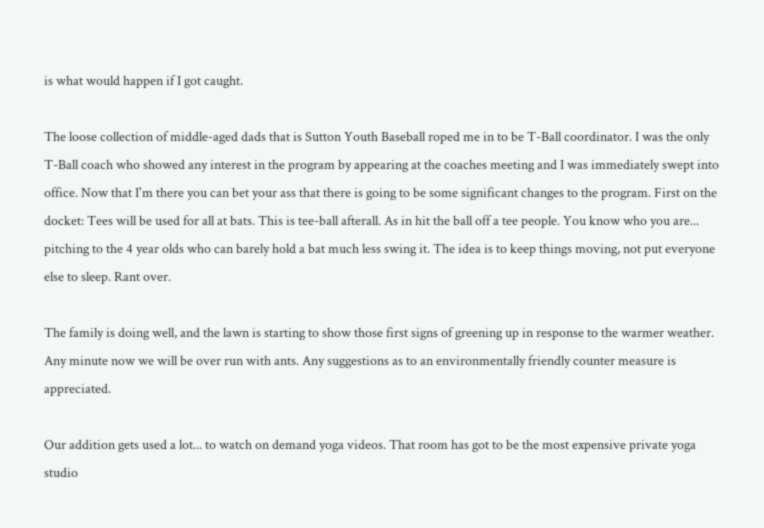is what would happen if I got caught.

The loose collection of middle-aged dads that is Sutton Youth Baseball roped me in to be T-Ball coordinator. I was the only T-Ball coach who showed any interest in the program by appearing at the coaches meeting and I was immediately swept into office. Now that I'm there you can bet your ass that there is going to be some significant changes to the program. First on the docket: Tees will be used for all at bats. This is tee-ball afterall. As in hit the ball off a tee people. You know who you are... pitching to the 4 year olds who can barely hold a bat much less swing it. The idea is to keep things moving, not put everyone else to sleep. Rant over.

The family is doing well, and the lawn is starting to show those first signs of greening up in response to the warmer weather. Any minute now we will be over run with ants. Any suggestions as to an environmentally friendly counter measure is appreciated.

Our addition gets used a lot... to watch on demand yoga videos. That room has got to be the most expensive private yoga studio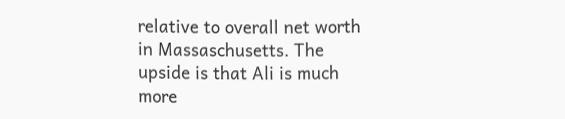relative to overall net worth in Massaschusetts. The upside is that Ali is much more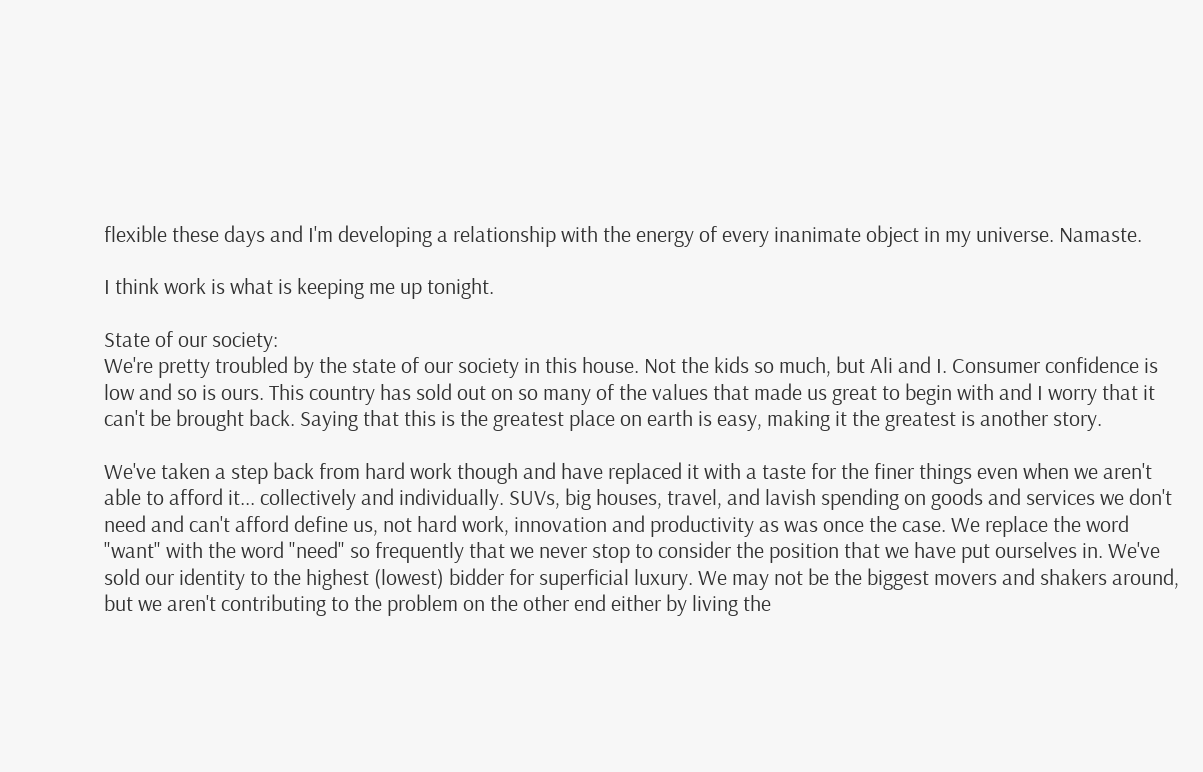flexible these days and I'm developing a relationship with the energy of every inanimate object in my universe. Namaste.

I think work is what is keeping me up tonight.

State of our society:
We're pretty troubled by the state of our society in this house. Not the kids so much, but Ali and I. Consumer confidence is low and so is ours. This country has sold out on so many of the values that made us great to begin with and I worry that it can't be brought back. Saying that this is the greatest place on earth is easy, making it the greatest is another story.

We've taken a step back from hard work though and have replaced it with a taste for the finer things even when we aren't able to afford it... collectively and individually. SUVs, big houses, travel, and lavish spending on goods and services we don't need and can't afford define us, not hard work, innovation and productivity as was once the case. We replace the word "want" with the word "need" so frequently that we never stop to consider the position that we have put ourselves in. We've sold our identity to the highest (lowest) bidder for superficial luxury. We may not be the biggest movers and shakers around, but we aren't contributing to the problem on the other end either by living the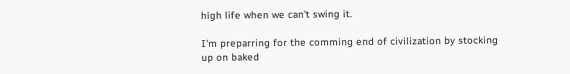high life when we can't swing it.

I'm preparring for the comming end of civilization by stocking up on baked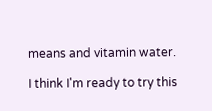means and vitamin water.

I think I'm ready to try this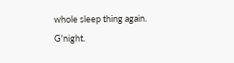whole sleep thing again. G'night.